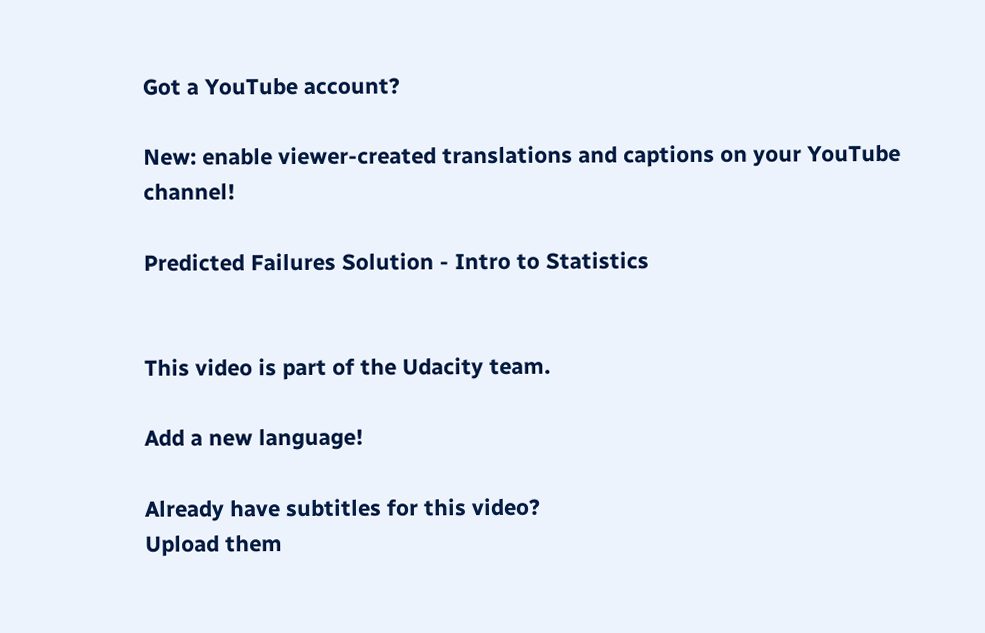Got a YouTube account?

New: enable viewer-created translations and captions on your YouTube channel!

Predicted Failures Solution - Intro to Statistics


This video is part of the Udacity team.

Add a new language!

Already have subtitles for this video?
Upload them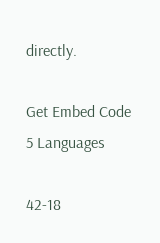directly.

Get Embed Code
5 Languages

42-18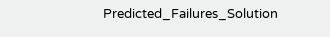Predicted_Failures_Solution